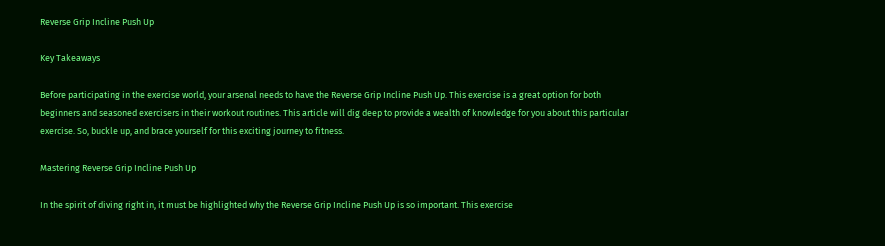Reverse Grip Incline Push Up

Key Takeaways

Before participating in the exercise world, your arsenal needs to have the Reverse Grip Incline Push Up. This exercise is a great option for both beginners and seasoned exercisers in their workout routines. This article will dig deep to provide a wealth of knowledge for you about this particular exercise. So, buckle up, and brace yourself for this exciting journey to fitness.

Mastering Reverse Grip Incline Push Up

In the spirit of diving right in, it must be highlighted why the Reverse Grip Incline Push Up is so important. This exercise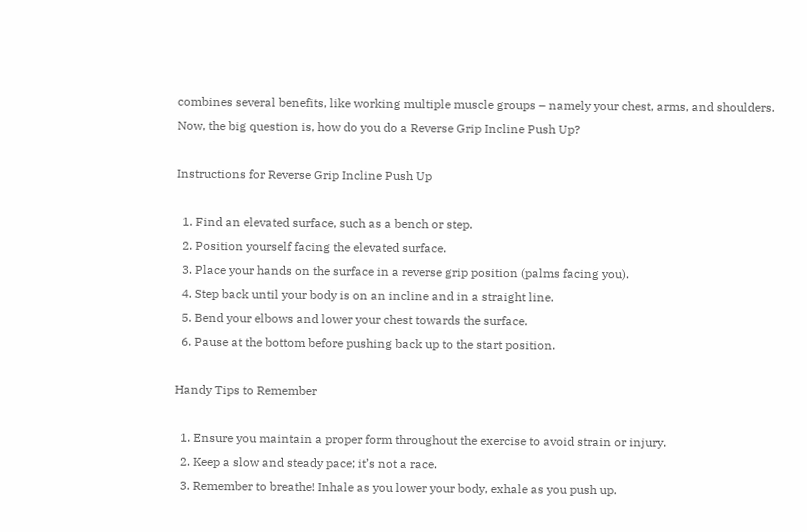combines several benefits, like working multiple muscle groups – namely your chest, arms, and shoulders. Now, the big question is, how do you do a Reverse Grip Incline Push Up?

Instructions for Reverse Grip Incline Push Up

  1. Find an elevated surface, such as a bench or step.
  2. Position yourself facing the elevated surface.
  3. Place your hands on the surface in a reverse grip position (palms facing you).
  4. Step back until your body is on an incline and in a straight line.
  5. Bend your elbows and lower your chest towards the surface.
  6. Pause at the bottom before pushing back up to the start position.

Handy Tips to Remember

  1. Ensure you maintain a proper form throughout the exercise to avoid strain or injury.
  2. Keep a slow and steady pace; it’s not a race.
  3. Remember to breathe! Inhale as you lower your body, exhale as you push up.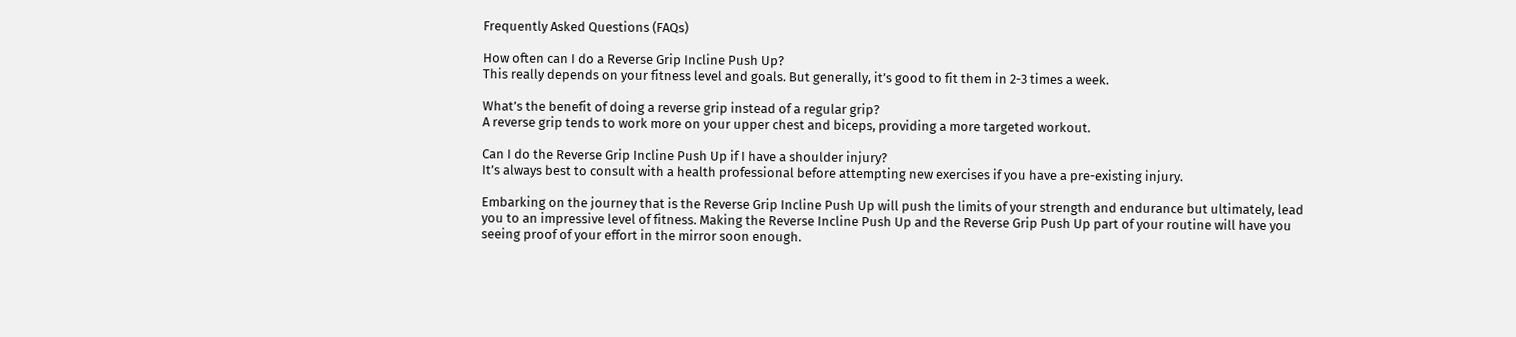Frequently Asked Questions (FAQs)

How often can I do a Reverse Grip Incline Push Up?
This really depends on your fitness level and goals. But generally, it’s good to fit them in 2-3 times a week.

What’s the benefit of doing a reverse grip instead of a regular grip?
A reverse grip tends to work more on your upper chest and biceps, providing a more targeted workout.

Can I do the Reverse Grip Incline Push Up if I have a shoulder injury?
It’s always best to consult with a health professional before attempting new exercises if you have a pre-existing injury.

Embarking on the journey that is the Reverse Grip Incline Push Up will push the limits of your strength and endurance but ultimately, lead you to an impressive level of fitness. Making the Reverse Incline Push Up and the Reverse Grip Push Up part of your routine will have you seeing proof of your effort in the mirror soon enough.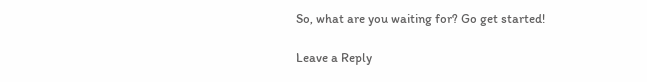So, what are you waiting for? Go get started!

Leave a Reply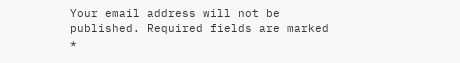Your email address will not be published. Required fields are marked *